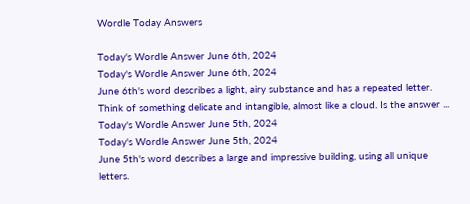Wordle Today Answers

Today's Wordle Answer June 6th, 2024
Today's Wordle Answer June 6th, 2024
June 6th's word describes a light, airy substance and has a repeated letter. Think of something delicate and intangible, almost like a cloud. Is the answer ...
Today's Wordle Answer June 5th, 2024
Today's Wordle Answer June 5th, 2024
June 5th's word describes a large and impressive building, using all unique letters.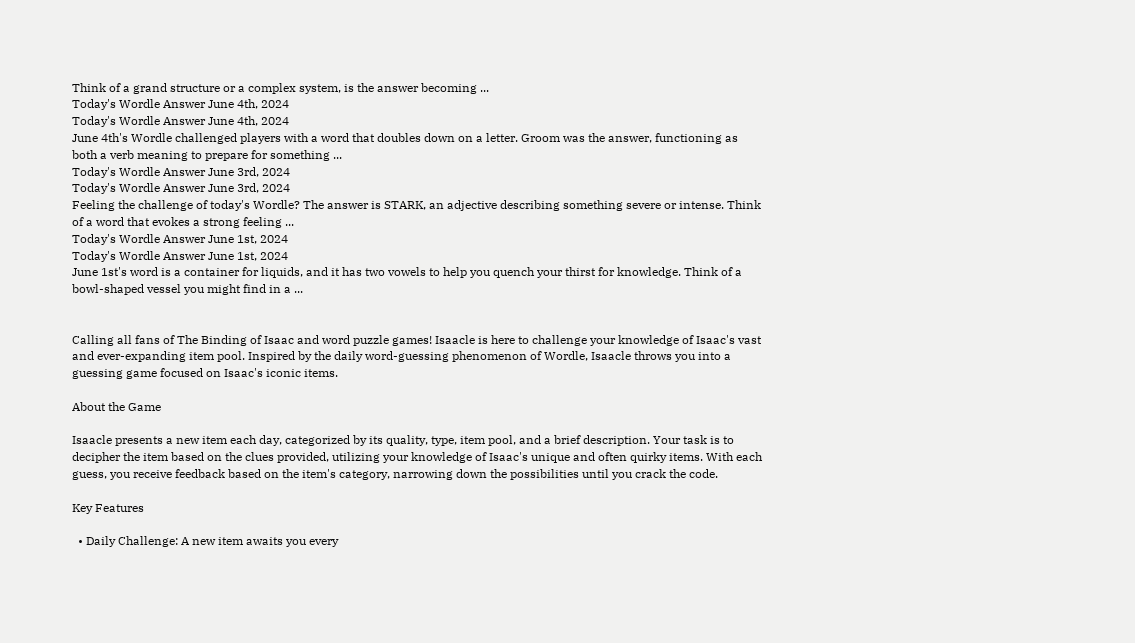Think of a grand structure or a complex system, is the answer becoming ...
Today's Wordle Answer June 4th, 2024
Today's Wordle Answer June 4th, 2024
June 4th's Wordle challenged players with a word that doubles down on a letter. Groom was the answer, functioning as both a verb meaning to prepare for something ...
Today's Wordle Answer June 3rd, 2024
Today's Wordle Answer June 3rd, 2024
Feeling the challenge of today's Wordle? The answer is STARK, an adjective describing something severe or intense. Think of a word that evokes a strong feeling ...
Today's Wordle Answer June 1st, 2024
Today's Wordle Answer June 1st, 2024
June 1st's word is a container for liquids, and it has two vowels to help you quench your thirst for knowledge. Think of a bowl-shaped vessel you might find in a ...


Calling all fans of The Binding of Isaac and word puzzle games! Isaacle is here to challenge your knowledge of Isaac's vast and ever-expanding item pool. Inspired by the daily word-guessing phenomenon of Wordle, Isaacle throws you into a guessing game focused on Isaac's iconic items.

About the Game

Isaacle presents a new item each day, categorized by its quality, type, item pool, and a brief description. Your task is to decipher the item based on the clues provided, utilizing your knowledge of Isaac's unique and often quirky items. With each guess, you receive feedback based on the item's category, narrowing down the possibilities until you crack the code.

Key Features

  • Daily Challenge: A new item awaits you every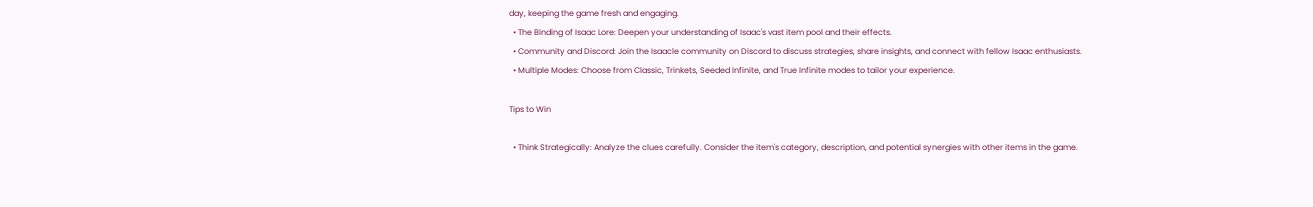day, keeping the game fresh and engaging.
  • The Binding of Isaac Lore: Deepen your understanding of Isaac's vast item pool and their effects.
  • Community and Discord: Join the Isaacle community on Discord to discuss strategies, share insights, and connect with fellow Isaac enthusiasts.
  • Multiple Modes: Choose from Classic, Trinkets, Seeded Infinite, and True Infinite modes to tailor your experience.

Tips to Win

  • Think Strategically: Analyze the clues carefully. Consider the item's category, description, and potential synergies with other items in the game.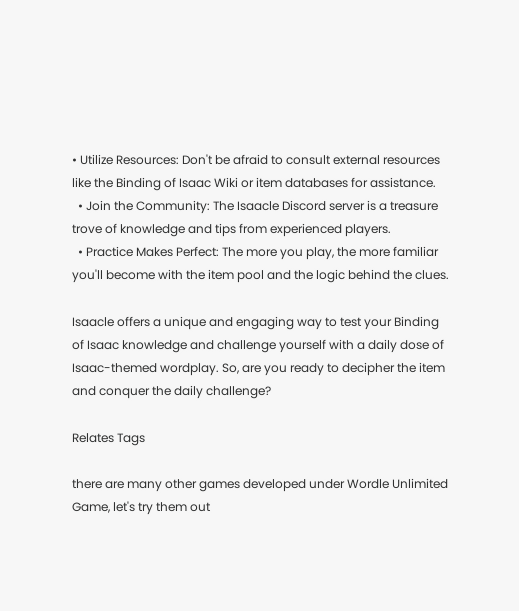• Utilize Resources: Don't be afraid to consult external resources like the Binding of Isaac Wiki or item databases for assistance.
  • Join the Community: The Isaacle Discord server is a treasure trove of knowledge and tips from experienced players.
  • Practice Makes Perfect: The more you play, the more familiar you'll become with the item pool and the logic behind the clues.

Isaacle offers a unique and engaging way to test your Binding of Isaac knowledge and challenge yourself with a daily dose of Isaac-themed wordplay. So, are you ready to decipher the item and conquer the daily challenge?

Relates Tags

there are many other games developed under Wordle Unlimited Game, let's try them out